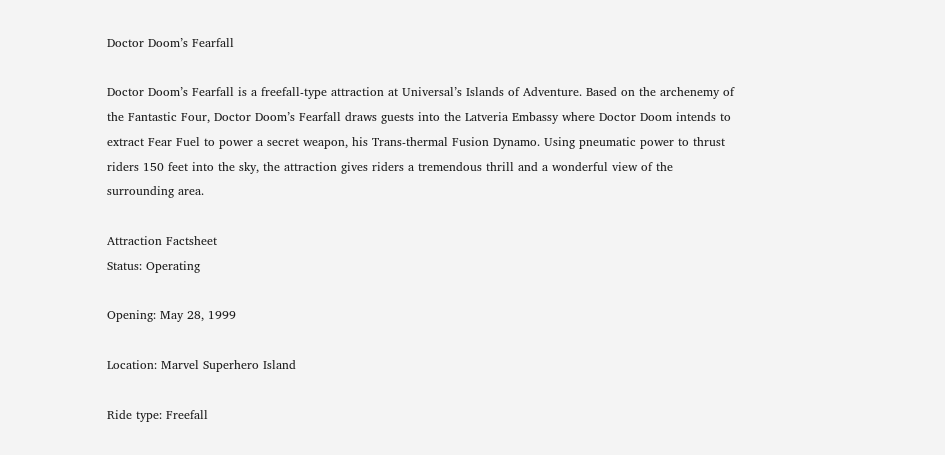Doctor Doom’s Fearfall

Doctor Doom’s Fearfall is a freefall-type attraction at Universal’s Islands of Adventure. Based on the archenemy of the Fantastic Four, Doctor Doom’s Fearfall draws guests into the Latveria Embassy where Doctor Doom intends to extract Fear Fuel to power a secret weapon, his Trans-thermal Fusion Dynamo. Using pneumatic power to thrust riders 150 feet into the sky, the attraction gives riders a tremendous thrill and a wonderful view of the surrounding area.

Attraction Factsheet
Status: Operating

Opening: May 28, 1999

Location: Marvel Superhero Island

Ride type: Freefall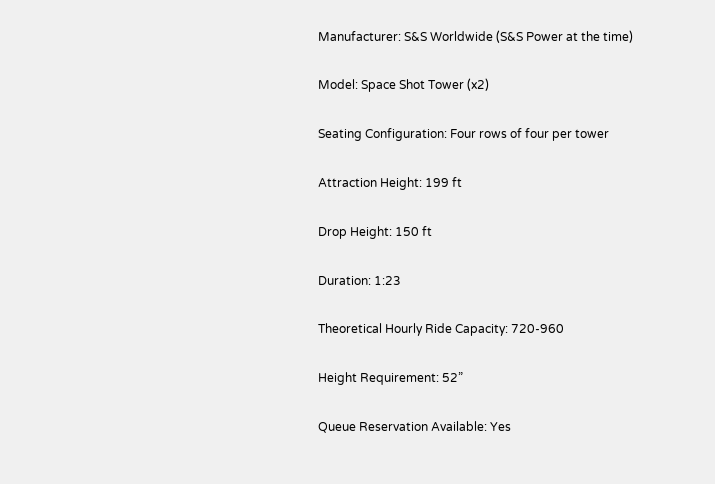Manufacturer: S&S Worldwide (S&S Power at the time)

Model: Space Shot Tower (x2)

Seating Configuration: Four rows of four per tower

Attraction Height: 199 ft

Drop Height: 150 ft

Duration: 1:23

Theoretical Hourly Ride Capacity: 720-960

Height Requirement: 52”

Queue Reservation Available: Yes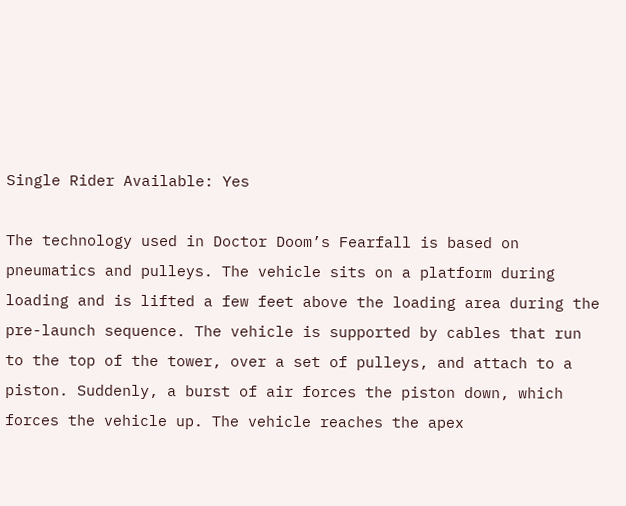Single Rider Available: Yes

The technology used in Doctor Doom’s Fearfall is based on pneumatics and pulleys. The vehicle sits on a platform during loading and is lifted a few feet above the loading area during the pre-launch sequence. The vehicle is supported by cables that run to the top of the tower, over a set of pulleys, and attach to a piston. Suddenly, a burst of air forces the piston down, which forces the vehicle up. The vehicle reaches the apex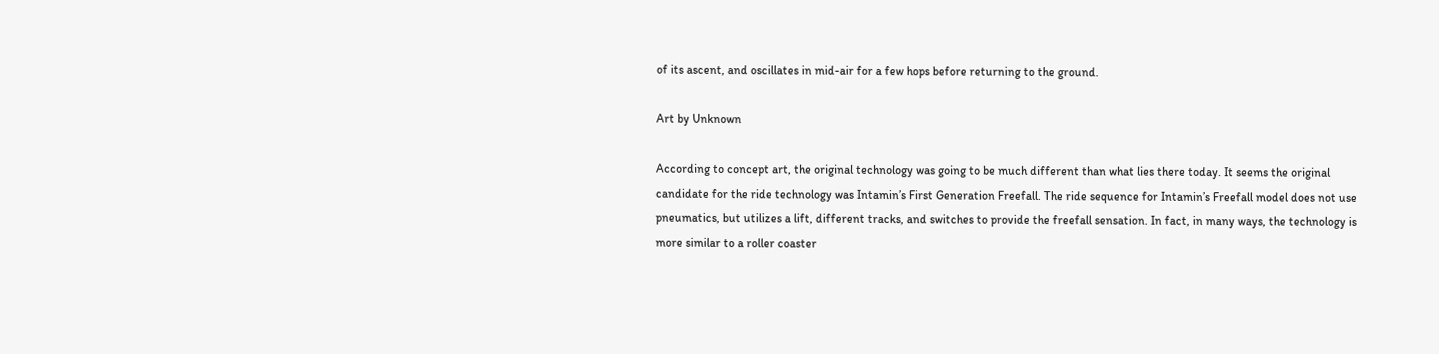of its ascent, and oscillates in mid-air for a few hops before returning to the ground.

Art by Unknown

According to concept art, the original technology was going to be much different than what lies there today. It seems the original candidate for the ride technology was Intamin’s First Generation Freefall. The ride sequence for Intamin’s Freefall model does not use pneumatics, but utilizes a lift, different tracks, and switches to provide the freefall sensation. In fact, in many ways, the technology is more similar to a roller coaster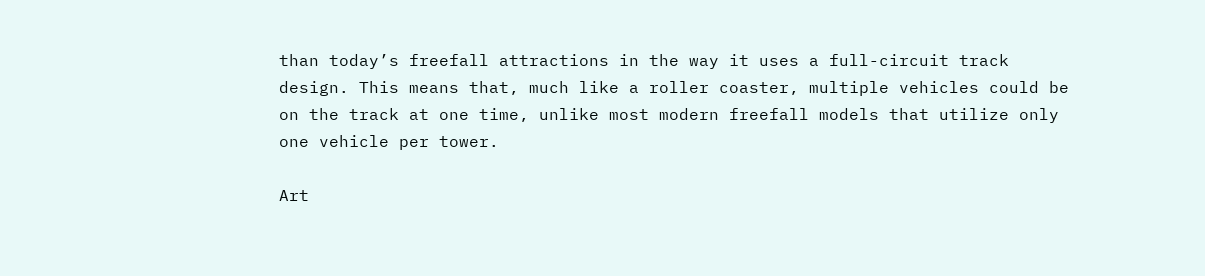than today’s freefall attractions in the way it uses a full-circuit track design. This means that, much like a roller coaster, multiple vehicles could be on the track at one time, unlike most modern freefall models that utilize only one vehicle per tower.

Art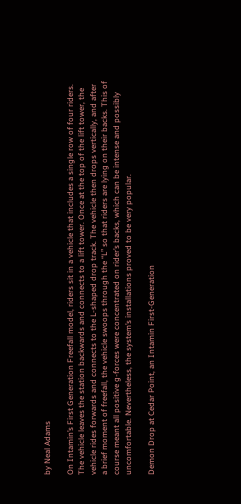by Neal Adams

On Intamin’s First Generation Freefall model, riders sit in a vehicle that includes a single row of four riders. The vehicle leaves the station backwards and connects to a lift tower. Once at the top of the lift tower, the vehicle rides forwards and connects to the L-shaped drop track. The vehicle then drops vertically, and after a brief moment of freefall, the vehicle swoops through the “L” so that riders are lying on their backs. This of course meant all positive g-forces were concentrated on rider’s backs, which can be intense and possibly uncomfortable. Nevertheless, the system’s installations proved to be very popular.

Demon Drop at Cedar Point, an Intamin First-Generation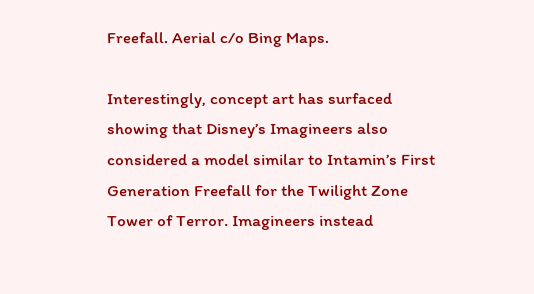Freefall. Aerial c/o Bing Maps.

Interestingly, concept art has surfaced showing that Disney’s Imagineers also considered a model similar to Intamin’s First Generation Freefall for the Twilight Zone Tower of Terror. Imagineers instead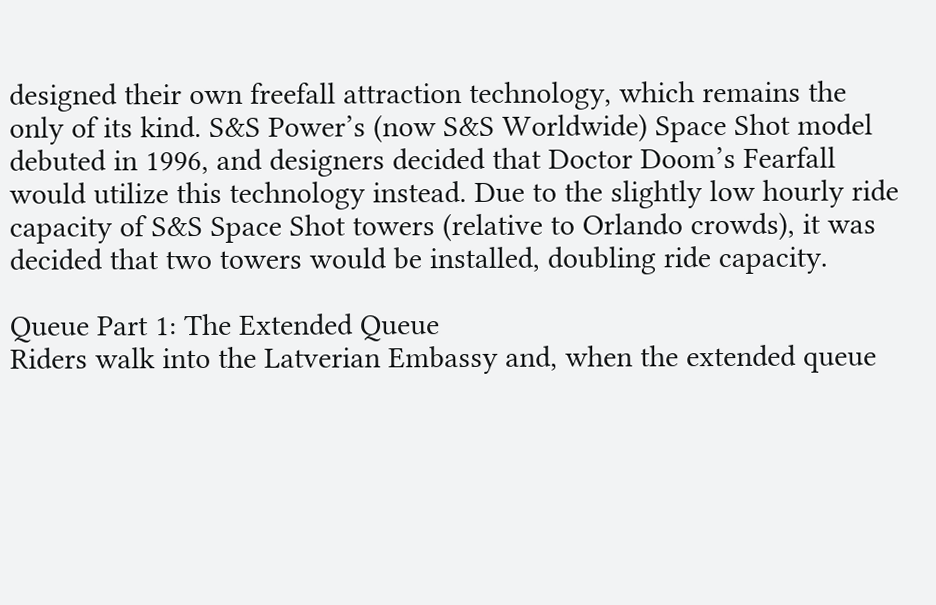designed their own freefall attraction technology, which remains the only of its kind. S&S Power’s (now S&S Worldwide) Space Shot model debuted in 1996, and designers decided that Doctor Doom’s Fearfall would utilize this technology instead. Due to the slightly low hourly ride capacity of S&S Space Shot towers (relative to Orlando crowds), it was decided that two towers would be installed, doubling ride capacity.

Queue Part 1: The Extended Queue
Riders walk into the Latverian Embassy and, when the extended queue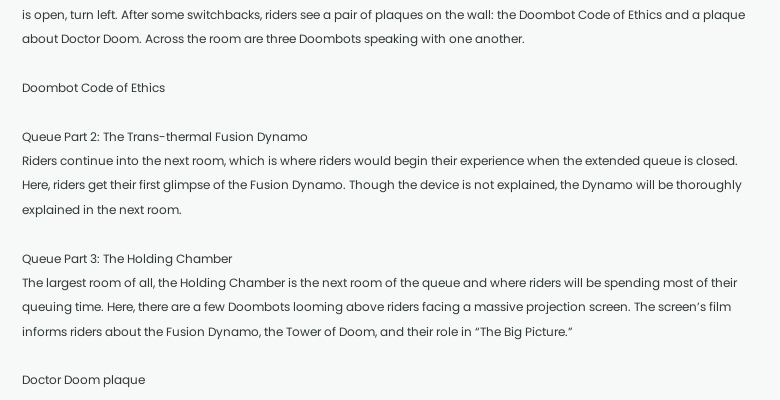is open, turn left. After some switchbacks, riders see a pair of plaques on the wall: the Doombot Code of Ethics and a plaque about Doctor Doom. Across the room are three Doombots speaking with one another.

Doombot Code of Ethics

Queue Part 2: The Trans-thermal Fusion Dynamo
Riders continue into the next room, which is where riders would begin their experience when the extended queue is closed. Here, riders get their first glimpse of the Fusion Dynamo. Though the device is not explained, the Dynamo will be thoroughly explained in the next room.

Queue Part 3: The Holding Chamber
The largest room of all, the Holding Chamber is the next room of the queue and where riders will be spending most of their queuing time. Here, there are a few Doombots looming above riders facing a massive projection screen. The screen’s film informs riders about the Fusion Dynamo, the Tower of Doom, and their role in “The Big Picture.”

Doctor Doom plaque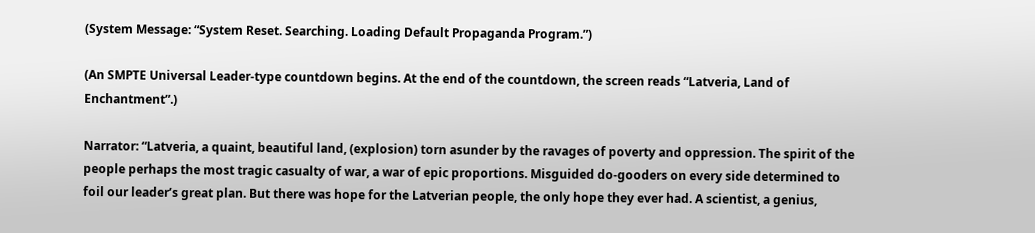(System Message: “System Reset. Searching. Loading Default Propaganda Program.”)

(An SMPTE Universal Leader-type countdown begins. At the end of the countdown, the screen reads “Latveria, Land of Enchantment”.)

Narrator: “Latveria, a quaint, beautiful land, (explosion) torn asunder by the ravages of poverty and oppression. The spirit of the people perhaps the most tragic casualty of war, a war of epic proportions. Misguided do-gooders on every side determined to foil our leader’s great plan. But there was hope for the Latverian people, the only hope they ever had. A scientist, a genius,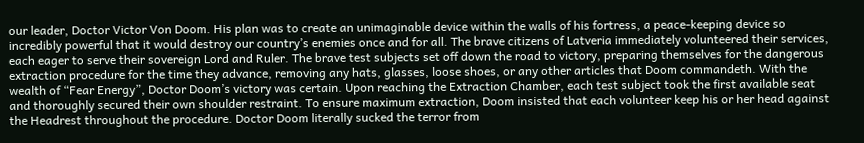our leader, Doctor Victor Von Doom. His plan was to create an unimaginable device within the walls of his fortress, a peace-keeping device so incredibly powerful that it would destroy our country’s enemies once and for all. The brave citizens of Latveria immediately volunteered their services, each eager to serve their sovereign Lord and Ruler. The brave test subjects set off down the road to victory, preparing themselves for the dangerous extraction procedure for the time they advance, removing any hats, glasses, loose shoes, or any other articles that Doom commandeth. With the wealth of “Fear Energy”, Doctor Doom’s victory was certain. Upon reaching the Extraction Chamber, each test subject took the first available seat and thoroughly secured their own shoulder restraint. To ensure maximum extraction, Doom insisted that each volunteer keep his or her head against the Headrest throughout the procedure. Doctor Doom literally sucked the terror from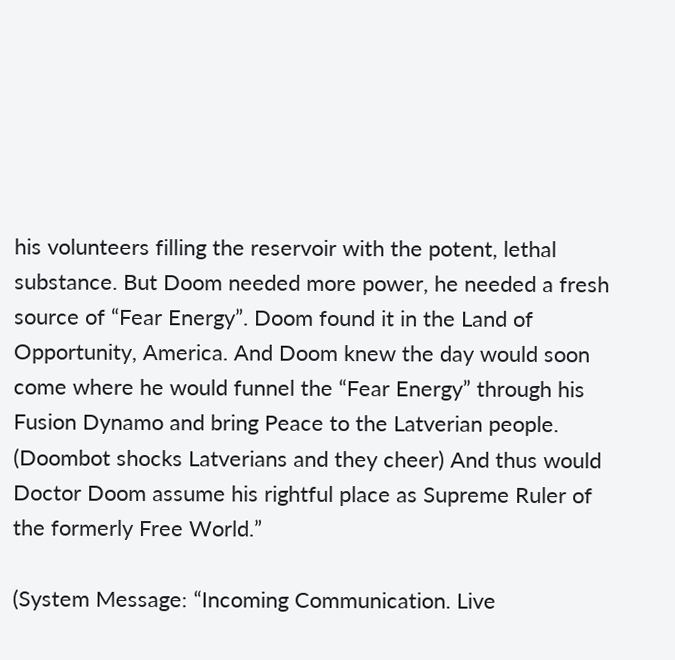his volunteers filling the reservoir with the potent, lethal substance. But Doom needed more power, he needed a fresh source of “Fear Energy”. Doom found it in the Land of Opportunity, America. And Doom knew the day would soon come where he would funnel the “Fear Energy” through his Fusion Dynamo and bring Peace to the Latverian people. (Doombot shocks Latverians and they cheer) And thus would Doctor Doom assume his rightful place as Supreme Ruler of the formerly Free World.”

(System Message: “Incoming Communication. Live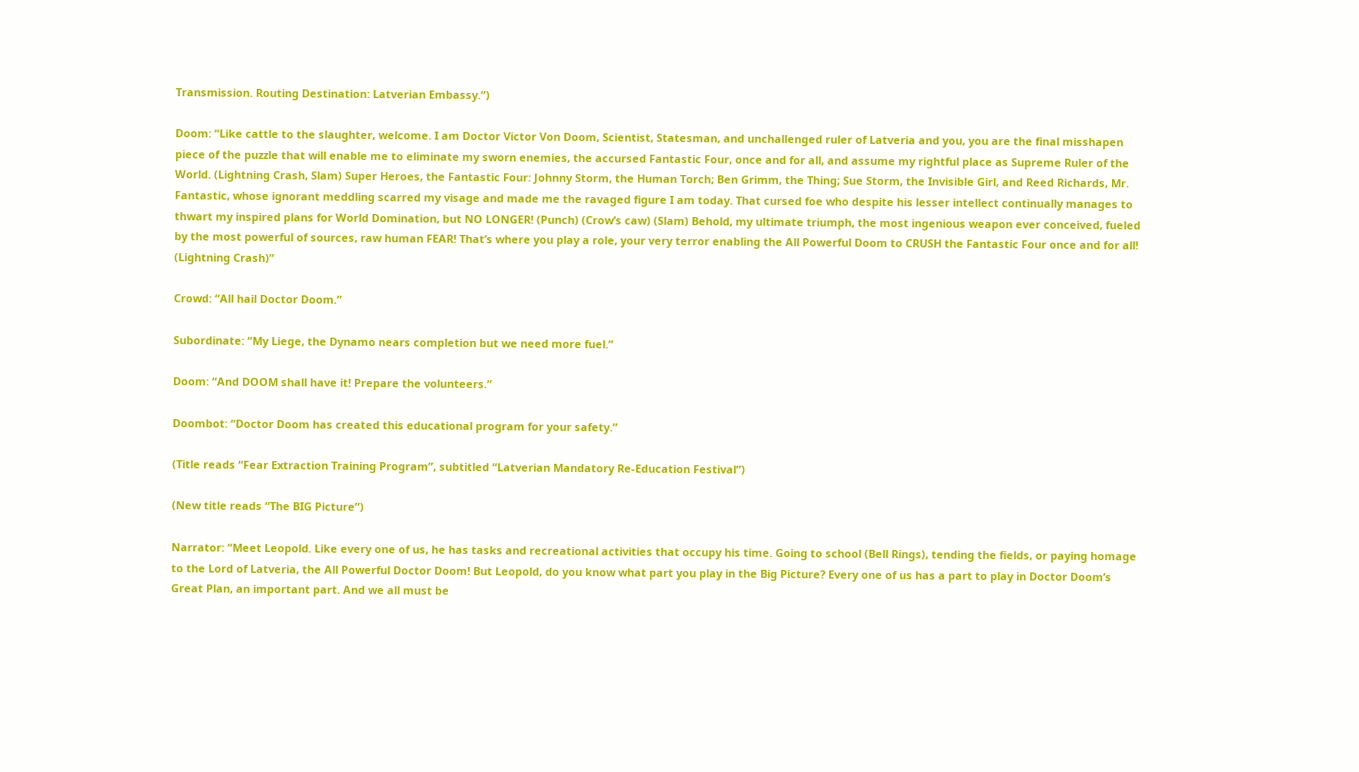Transmission. Routing Destination: Latverian Embassy.”)

Doom: “Like cattle to the slaughter, welcome. I am Doctor Victor Von Doom, Scientist, Statesman, and unchallenged ruler of Latveria and you, you are the final misshapen piece of the puzzle that will enable me to eliminate my sworn enemies, the accursed Fantastic Four, once and for all, and assume my rightful place as Supreme Ruler of the World. (Lightning Crash, Slam) Super Heroes, the Fantastic Four: Johnny Storm, the Human Torch; Ben Grimm, the Thing; Sue Storm, the Invisible Girl, and Reed Richards, Mr. Fantastic, whose ignorant meddling scarred my visage and made me the ravaged figure I am today. That cursed foe who despite his lesser intellect continually manages to thwart my inspired plans for World Domination, but NO LONGER! (Punch) (Crow’s caw) (Slam) Behold, my ultimate triumph, the most ingenious weapon ever conceived, fueled by the most powerful of sources, raw human FEAR! That’s where you play a role, your very terror enabling the All Powerful Doom to CRUSH the Fantastic Four once and for all! (Lightning Crash)”

Crowd: “All hail Doctor Doom.”

Subordinate: “My Liege, the Dynamo nears completion but we need more fuel.”

Doom: “And DOOM shall have it! Prepare the volunteers.”

Doombot: “Doctor Doom has created this educational program for your safety.”

(Title reads “Fear Extraction Training Program”, subtitled “Latverian Mandatory Re-Education Festival”)

(New title reads “The BIG Picture”)

Narrator: “Meet Leopold. Like every one of us, he has tasks and recreational activities that occupy his time. Going to school (Bell Rings), tending the fields, or paying homage to the Lord of Latveria, the All Powerful Doctor Doom! But Leopold, do you know what part you play in the Big Picture? Every one of us has a part to play in Doctor Doom’s Great Plan, an important part. And we all must be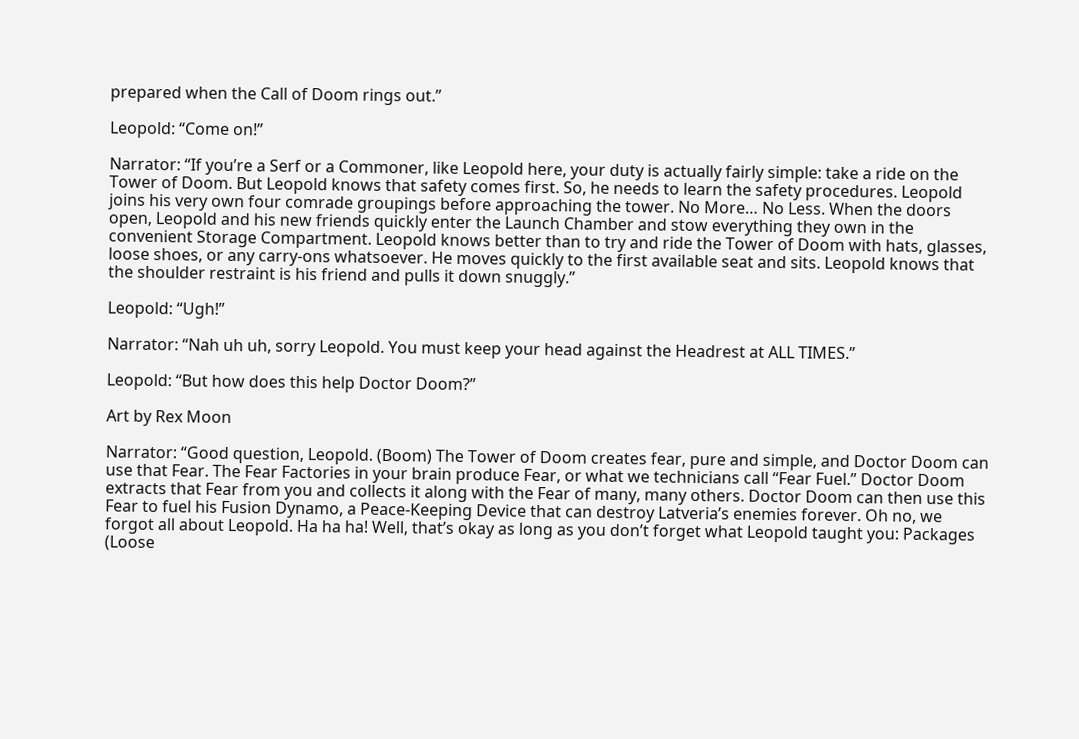prepared when the Call of Doom rings out.”

Leopold: “Come on!”

Narrator: “If you’re a Serf or a Commoner, like Leopold here, your duty is actually fairly simple: take a ride on the Tower of Doom. But Leopold knows that safety comes first. So, he needs to learn the safety procedures. Leopold joins his very own four comrade groupings before approaching the tower. No More… No Less. When the doors open, Leopold and his new friends quickly enter the Launch Chamber and stow everything they own in the convenient Storage Compartment. Leopold knows better than to try and ride the Tower of Doom with hats, glasses, loose shoes, or any carry-ons whatsoever. He moves quickly to the first available seat and sits. Leopold knows that the shoulder restraint is his friend and pulls it down snuggly.”

Leopold: “Ugh!”

Narrator: “Nah uh uh, sorry Leopold. You must keep your head against the Headrest at ALL TIMES.”

Leopold: “But how does this help Doctor Doom?”

Art by Rex Moon

Narrator: “Good question, Leopold. (Boom) The Tower of Doom creates fear, pure and simple, and Doctor Doom can use that Fear. The Fear Factories in your brain produce Fear, or what we technicians call “Fear Fuel.” Doctor Doom extracts that Fear from you and collects it along with the Fear of many, many others. Doctor Doom can then use this Fear to fuel his Fusion Dynamo, a Peace-Keeping Device that can destroy Latveria’s enemies forever. Oh no, we forgot all about Leopold. Ha ha ha! Well, that’s okay as long as you don’t forget what Leopold taught you: Packages (Loose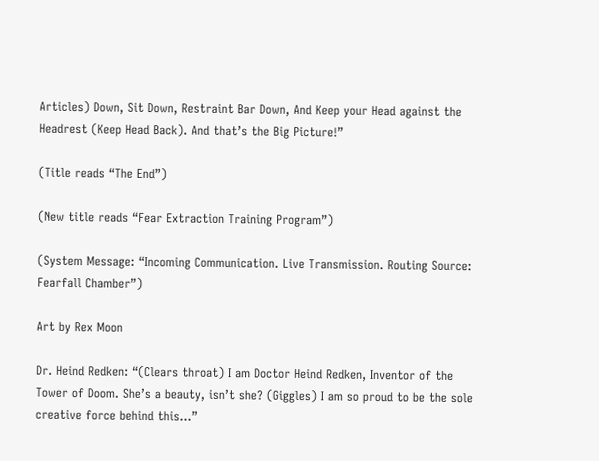Articles) Down, Sit Down, Restraint Bar Down, And Keep your Head against the Headrest (Keep Head Back). And that’s the Big Picture!”

(Title reads “The End”)

(New title reads “Fear Extraction Training Program”)

(System Message: “Incoming Communication. Live Transmission. Routing Source: Fearfall Chamber”)

Art by Rex Moon

Dr. Heind Redken: “(Clears throat) I am Doctor Heind Redken, Inventor of the Tower of Doom. She’s a beauty, isn’t she? (Giggles) I am so proud to be the sole creative force behind this…”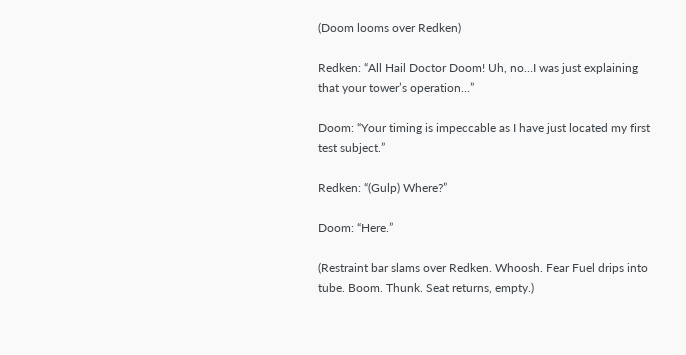(Doom looms over Redken)

Redken: “All Hail Doctor Doom! Uh, no…I was just explaining that your tower’s operation…”

Doom: “Your timing is impeccable as I have just located my first test subject.”

Redken: “(Gulp) Where?”

Doom: “Here.”

(Restraint bar slams over Redken. Whoosh. Fear Fuel drips into tube. Boom. Thunk. Seat returns, empty.)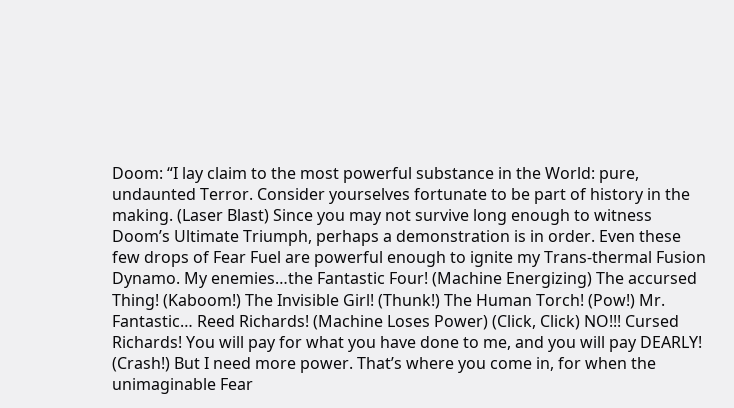Doom: “I lay claim to the most powerful substance in the World: pure, undaunted Terror. Consider yourselves fortunate to be part of history in the making. (Laser Blast) Since you may not survive long enough to witness Doom’s Ultimate Triumph, perhaps a demonstration is in order. Even these few drops of Fear Fuel are powerful enough to ignite my Trans-thermal Fusion Dynamo. My enemies…the Fantastic Four! (Machine Energizing) The accursed Thing! (Kaboom!) The Invisible Girl! (Thunk!) The Human Torch! (Pow!) Mr. Fantastic… Reed Richards! (Machine Loses Power) (Click, Click) NO!!! Cursed Richards! You will pay for what you have done to me, and you will pay DEARLY! (Crash!) But I need more power. That’s where you come in, for when the unimaginable Fear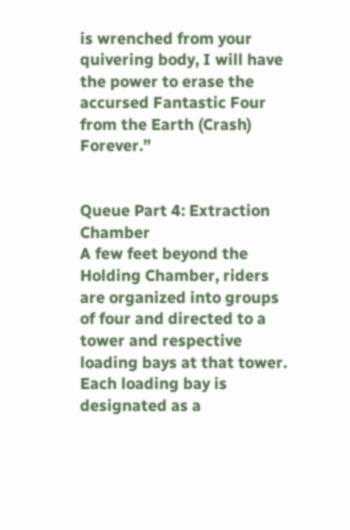is wrenched from your quivering body, I will have the power to erase the accursed Fantastic Four from the Earth (Crash) Forever.”


Queue Part 4: Extraction Chamber
A few feet beyond the Holding Chamber, riders are organized into groups of four and directed to a tower and respective loading bays at that tower. Each loading bay is designated as a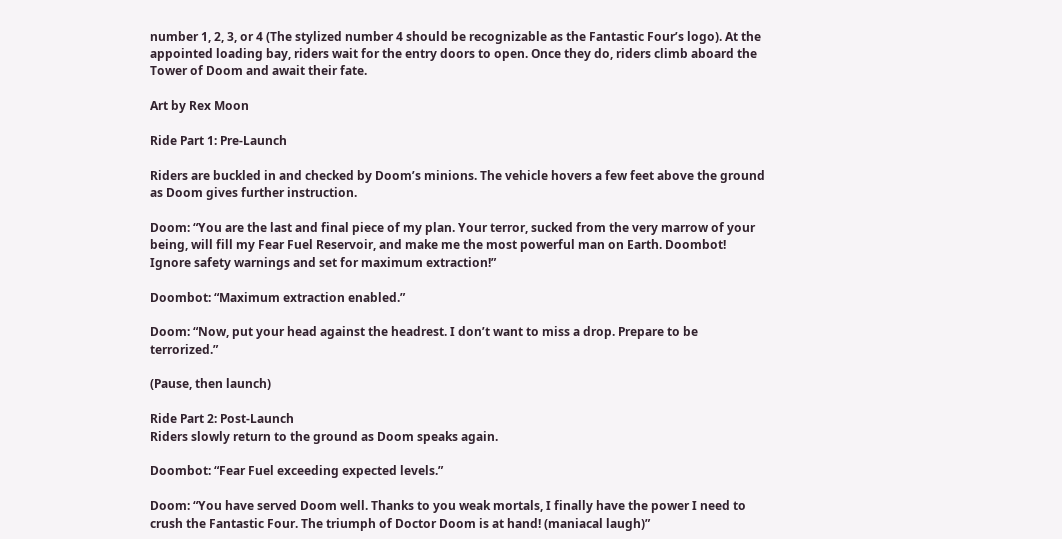number 1, 2, 3, or 4 (The stylized number 4 should be recognizable as the Fantastic Four’s logo). At the appointed loading bay, riders wait for the entry doors to open. Once they do, riders climb aboard the Tower of Doom and await their fate.

Art by Rex Moon

Ride Part 1: Pre-Launch

Riders are buckled in and checked by Doom’s minions. The vehicle hovers a few feet above the ground as Doom gives further instruction.

Doom: “You are the last and final piece of my plan. Your terror, sucked from the very marrow of your being, will fill my Fear Fuel Reservoir, and make me the most powerful man on Earth. Doombot! Ignore safety warnings and set for maximum extraction!”

Doombot: “Maximum extraction enabled.”

Doom: “Now, put your head against the headrest. I don’t want to miss a drop. Prepare to be terrorized.”

(Pause, then launch)

Ride Part 2: Post-Launch
Riders slowly return to the ground as Doom speaks again.

Doombot: “Fear Fuel exceeding expected levels.”

Doom: “You have served Doom well. Thanks to you weak mortals, I finally have the power I need to crush the Fantastic Four. The triumph of Doctor Doom is at hand! (maniacal laugh)”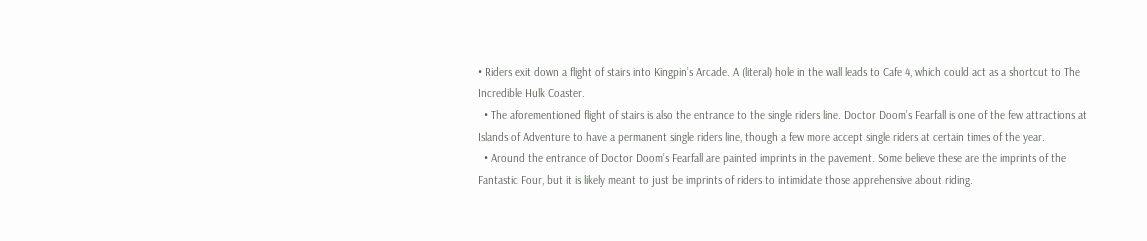• Riders exit down a flight of stairs into Kingpin’s Arcade. A (literal) hole in the wall leads to Cafe 4, which could act as a shortcut to The Incredible Hulk Coaster.
  • The aforementioned flight of stairs is also the entrance to the single riders line. Doctor Doom’s Fearfall is one of the few attractions at Islands of Adventure to have a permanent single riders line, though a few more accept single riders at certain times of the year.
  • Around the entrance of Doctor Doom’s Fearfall are painted imprints in the pavement. Some believe these are the imprints of the Fantastic Four, but it is likely meant to just be imprints of riders to intimidate those apprehensive about riding.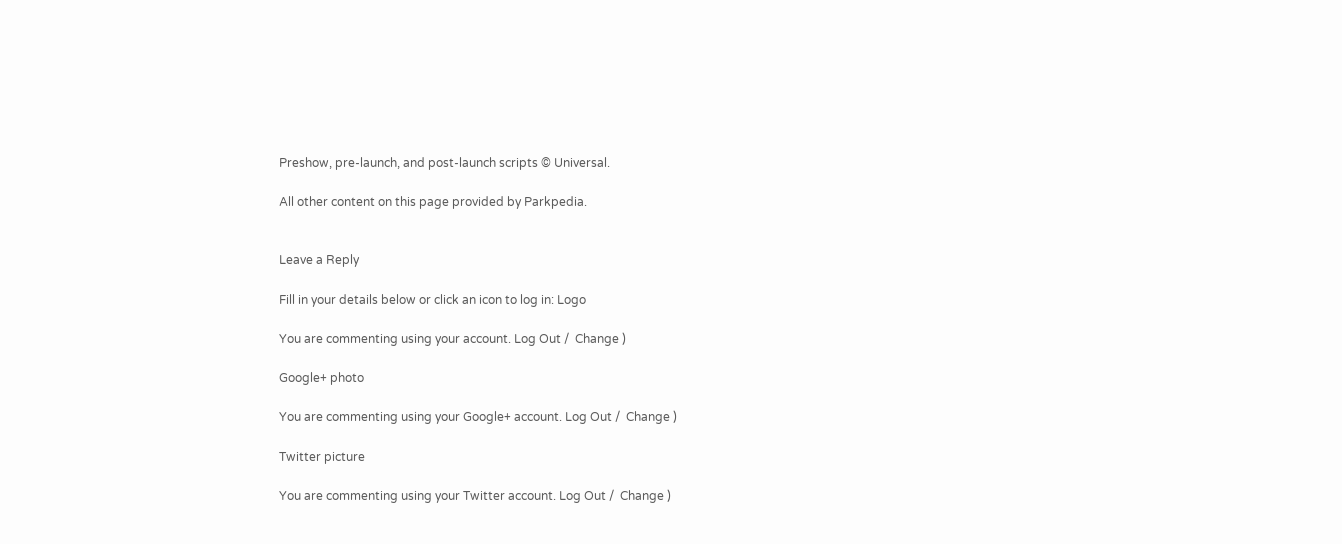Preshow, pre-launch, and post-launch scripts © Universal.

All other content on this page provided by Parkpedia.


Leave a Reply

Fill in your details below or click an icon to log in: Logo

You are commenting using your account. Log Out /  Change )

Google+ photo

You are commenting using your Google+ account. Log Out /  Change )

Twitter picture

You are commenting using your Twitter account. Log Out /  Change )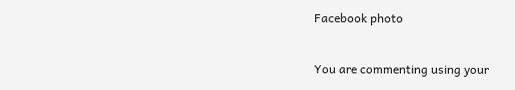Facebook photo

You are commenting using your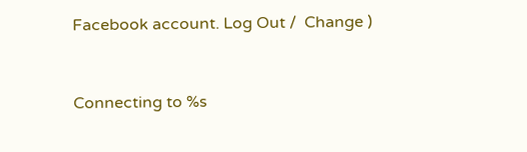Facebook account. Log Out /  Change )


Connecting to %s